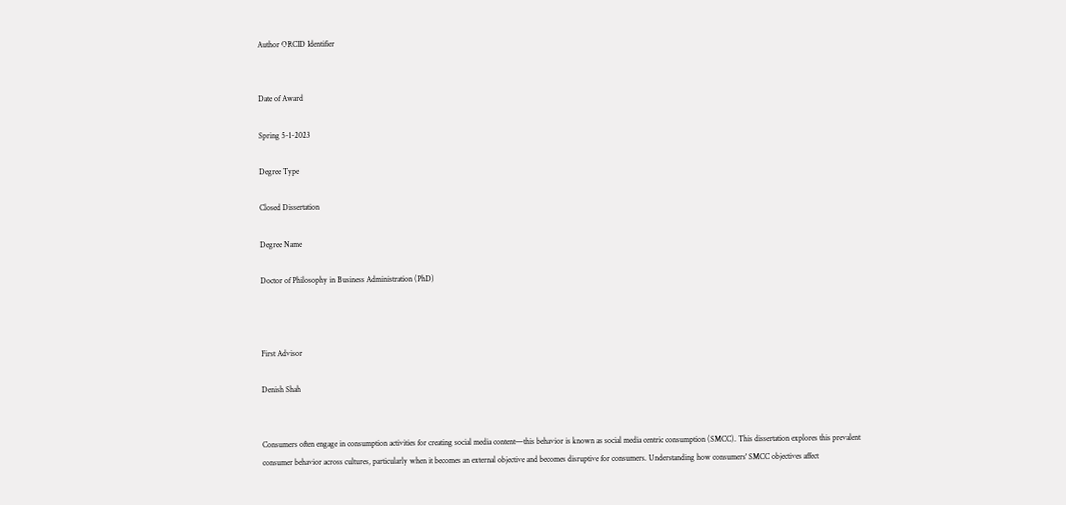Author ORCID Identifier


Date of Award

Spring 5-1-2023

Degree Type

Closed Dissertation

Degree Name

Doctor of Philosophy in Business Administration (PhD)



First Advisor

Denish Shah


Consumers often engage in consumption activities for creating social media content—this behavior is known as social media centric consumption (SMCC). This dissertation explores this prevalent consumer behavior across cultures, particularly when it becomes an external objective and becomes disruptive for consumers. Understanding how consumers' SMCC objectives affect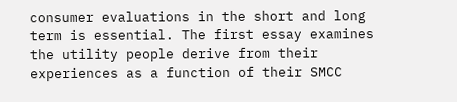consumer evaluations in the short and long term is essential. The first essay examines the utility people derive from their experiences as a function of their SMCC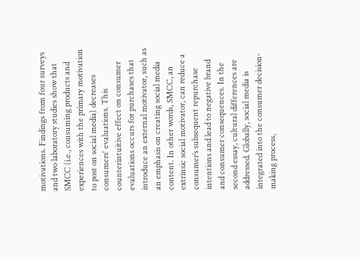motivations. Findings from four surveys and two laboratory studies show that SMCC (i.e., consuming products and experiences with the primary motivation to post on social media) decreases consumers' evaluations. This counterintuitive effect on consumer evaluations occurs for purchases that introduce an external motivator, such as an emphasis on creating social media content. In other words, SMCC, an extrinsic social motivator, can reduce a consumer’s subsequent repurchase intentions and lead to negative brand and consumer consequences. In the second essay, cultural differences are addressed. Globally, social media is integrated into the consumer decision-making process,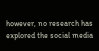however, no research has explored the social media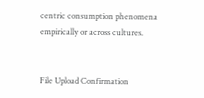centric consumption phenomena empirically or across cultures.


File Upload Confirmation